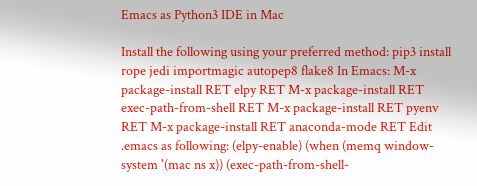Emacs as Python3 IDE in Mac

Install the following using your preferred method: pip3 install rope jedi importmagic autopep8 flake8 In Emacs: M-x package-install RET elpy RET M-x package-install RET exec-path-from-shell RET M-x package-install RET pyenv RET M-x package-install RET anaconda-mode RET Edit .emacs as following: (elpy-enable) (when (memq window-system '(mac ns x)) (exec-path-from-shell-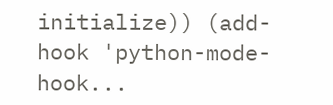initialize)) (add-hook 'python-mode-hook...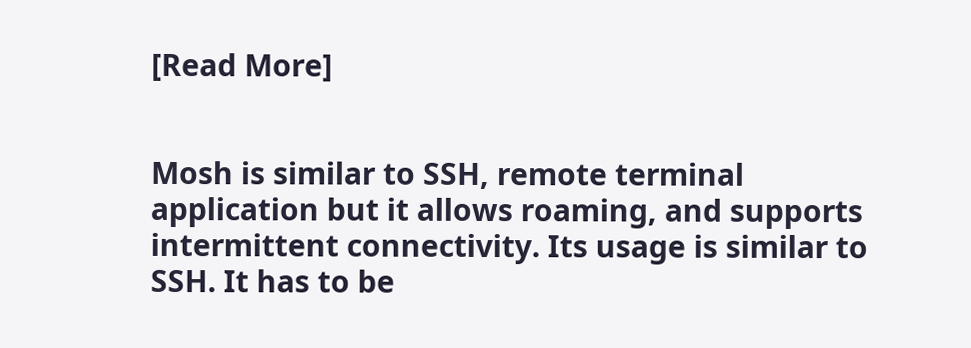[Read More]


Mosh is similar to SSH, remote terminal application but it allows roaming, and supports intermittent connectivity. Its usage is similar to SSH. It has to be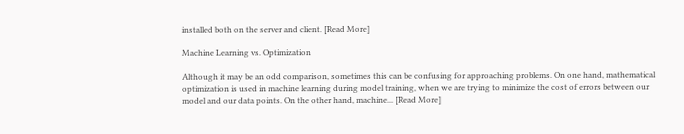installed both on the server and client. [Read More]

Machine Learning vs. Optimization

Although it may be an odd comparison, sometimes this can be confusing for approaching problems. On one hand, mathematical optimization is used in machine learning during model training, when we are trying to minimize the cost of errors between our model and our data points. On the other hand, machine... [Read More]